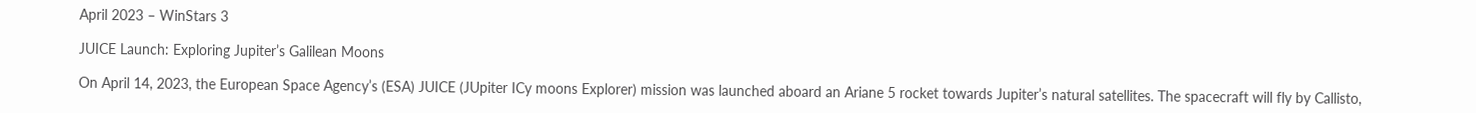April 2023 – WinStars 3

JUICE Launch: Exploring Jupiter’s Galilean Moons

On April 14, 2023, the European Space Agency’s (ESA) JUICE (JUpiter ICy moons Explorer) mission was launched aboard an Ariane 5 rocket towards Jupiter’s natural satellites. The spacecraft will fly by Callisto,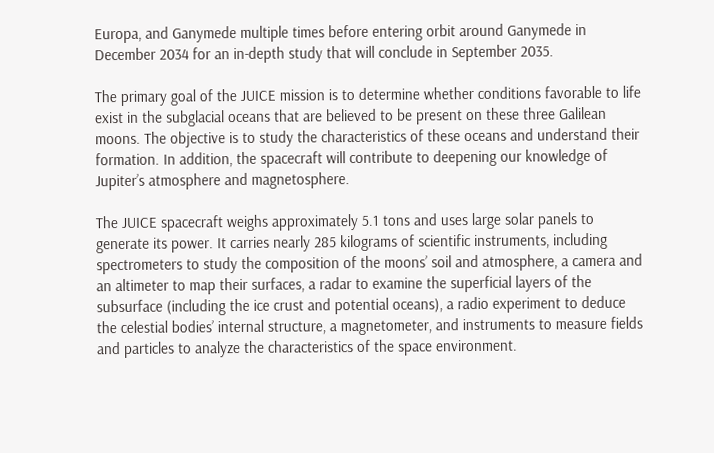Europa, and Ganymede multiple times before entering orbit around Ganymede in December 2034 for an in-depth study that will conclude in September 2035.

The primary goal of the JUICE mission is to determine whether conditions favorable to life exist in the subglacial oceans that are believed to be present on these three Galilean moons. The objective is to study the characteristics of these oceans and understand their formation. In addition, the spacecraft will contribute to deepening our knowledge of Jupiter’s atmosphere and magnetosphere.

The JUICE spacecraft weighs approximately 5.1 tons and uses large solar panels to generate its power. It carries nearly 285 kilograms of scientific instruments, including spectrometers to study the composition of the moons’ soil and atmosphere, a camera and an altimeter to map their surfaces, a radar to examine the superficial layers of the subsurface (including the ice crust and potential oceans), a radio experiment to deduce the celestial bodies’ internal structure, a magnetometer, and instruments to measure fields and particles to analyze the characteristics of the space environment.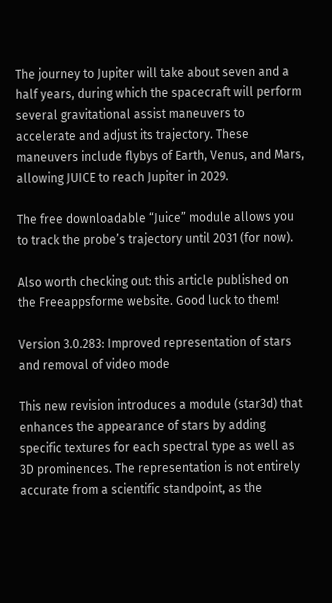The journey to Jupiter will take about seven and a half years, during which the spacecraft will perform several gravitational assist maneuvers to accelerate and adjust its trajectory. These maneuvers include flybys of Earth, Venus, and Mars, allowing JUICE to reach Jupiter in 2029.

The free downloadable “Juice” module allows you to track the probe’s trajectory until 2031 (for now).

Also worth checking out: this article published on the Freeappsforme website. Good luck to them!

Version 3.0.283: Improved representation of stars and removal of video mode

This new revision introduces a module (star3d) that enhances the appearance of stars by adding specific textures for each spectral type as well as 3D prominences. The representation is not entirely accurate from a scientific standpoint, as the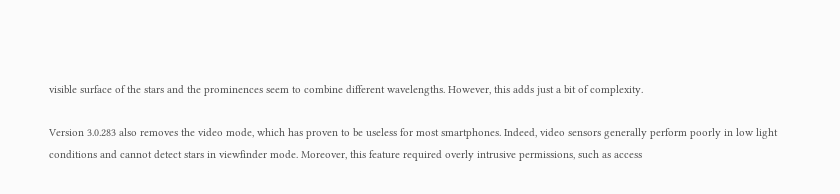visible surface of the stars and the prominences seem to combine different wavelengths. However, this adds just a bit of complexity.

Version 3.0.283 also removes the video mode, which has proven to be useless for most smartphones. Indeed, video sensors generally perform poorly in low light conditions and cannot detect stars in viewfinder mode. Moreover, this feature required overly intrusive permissions, such as access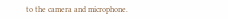to the camera and microphone.